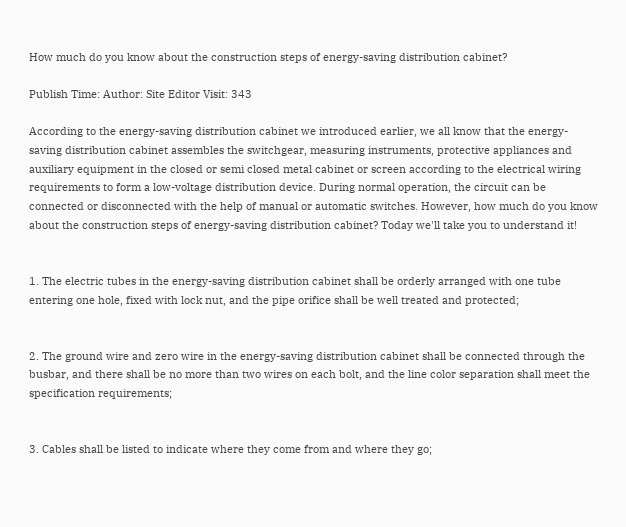How much do you know about the construction steps of energy-saving distribution cabinet?

Publish Time: Author: Site Editor Visit: 343

According to the energy-saving distribution cabinet we introduced earlier, we all know that the energy-saving distribution cabinet assembles the switchgear, measuring instruments, protective appliances and auxiliary equipment in the closed or semi closed metal cabinet or screen according to the electrical wiring requirements to form a low-voltage distribution device. During normal operation, the circuit can be connected or disconnected with the help of manual or automatic switches. However, how much do you know about the construction steps of energy-saving distribution cabinet? Today we'll take you to understand it!


1. The electric tubes in the energy-saving distribution cabinet shall be orderly arranged with one tube entering one hole, fixed with lock nut, and the pipe orifice shall be well treated and protected;


2. The ground wire and zero wire in the energy-saving distribution cabinet shall be connected through the busbar, and there shall be no more than two wires on each bolt, and the line color separation shall meet the specification requirements;


3. Cables shall be listed to indicate where they come from and where they go;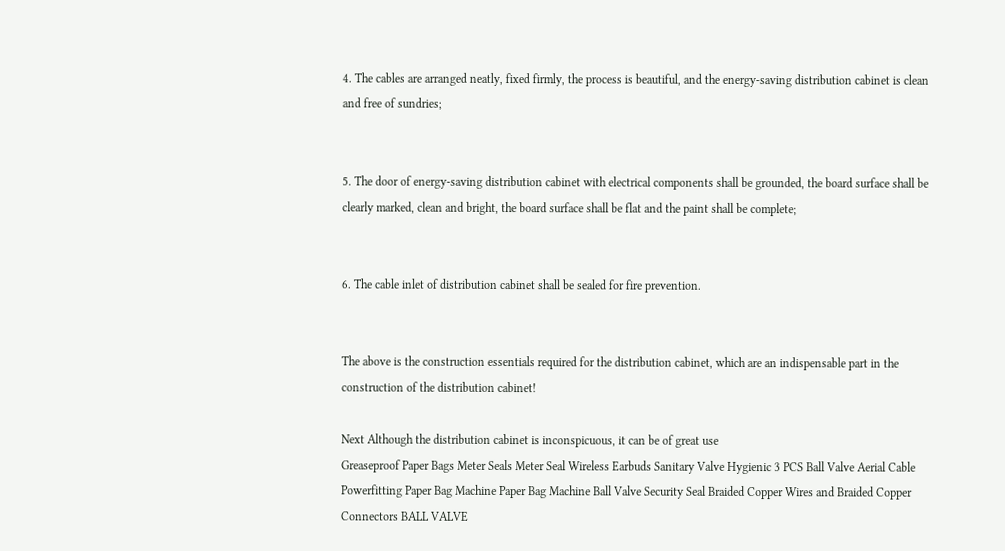4. The cables are arranged neatly, fixed firmly, the process is beautiful, and the energy-saving distribution cabinet is clean and free of sundries;


5. The door of energy-saving distribution cabinet with electrical components shall be grounded, the board surface shall be clearly marked, clean and bright, the board surface shall be flat and the paint shall be complete;


6. The cable inlet of distribution cabinet shall be sealed for fire prevention.


The above is the construction essentials required for the distribution cabinet, which are an indispensable part in the construction of the distribution cabinet!

Next Although the distribution cabinet is inconspicuous, it can be of great use
Greaseproof Paper Bags Meter Seals Meter Seal Wireless Earbuds Sanitary Valve Hygienic 3 PCS Ball Valve Aerial Cable Powerfitting Paper Bag Machine Paper Bag Machine Ball Valve Security Seal Braided Copper Wires and Braided Copper Connectors BALL VALVE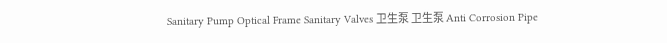Sanitary Pump Optical Frame Sanitary Valves 卫生泵 卫生泵 Anti Corrosion Pipe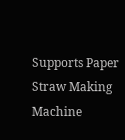Supports Paper Straw Making Machine